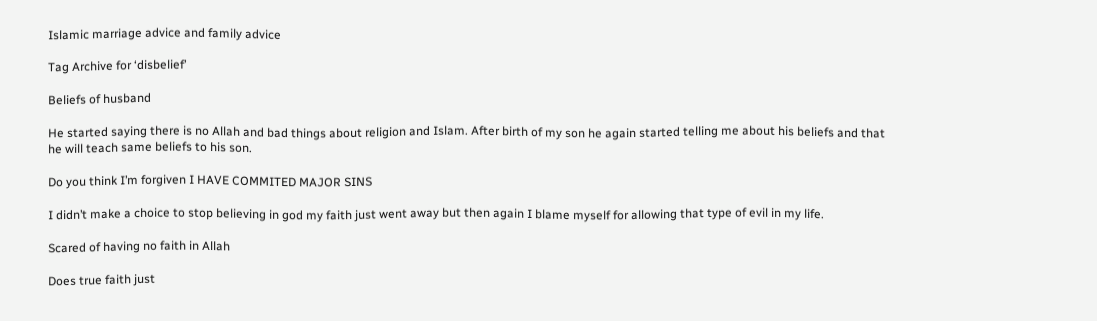Islamic marriage advice and family advice

Tag Archive for ‘disbelief’

Beliefs of husband

He started saying there is no Allah and bad things about religion and Islam. After birth of my son he again started telling me about his beliefs and that he will teach same beliefs to his son.

Do you think I’m forgiven I HAVE COMMITED MAJOR SINS

I didn’t make a choice to stop believing in god my faith just went away but then again I blame myself for allowing that type of evil in my life.

Scared of having no faith in Allah

Does true faith just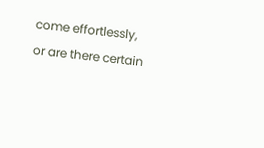come effortlessly, or are there certain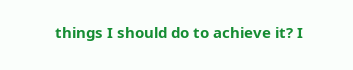things I should do to achieve it? I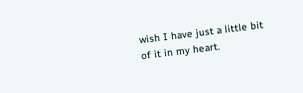wish I have just a little bit of it in my heart.